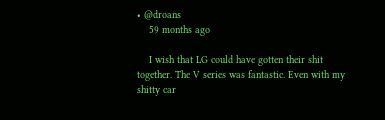• @droans
    59 months ago

    I wish that LG could have gotten their shit together. The V series was fantastic. Even with my shitty car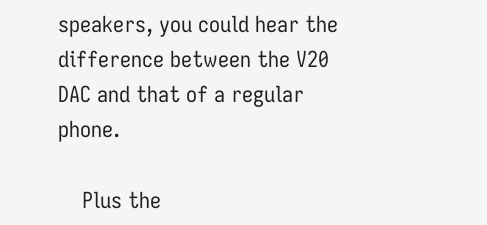speakers, you could hear the difference between the V20 DAC and that of a regular phone.

    Plus the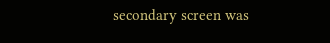secondary screen was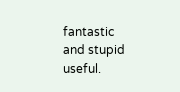fantastic and stupid useful.